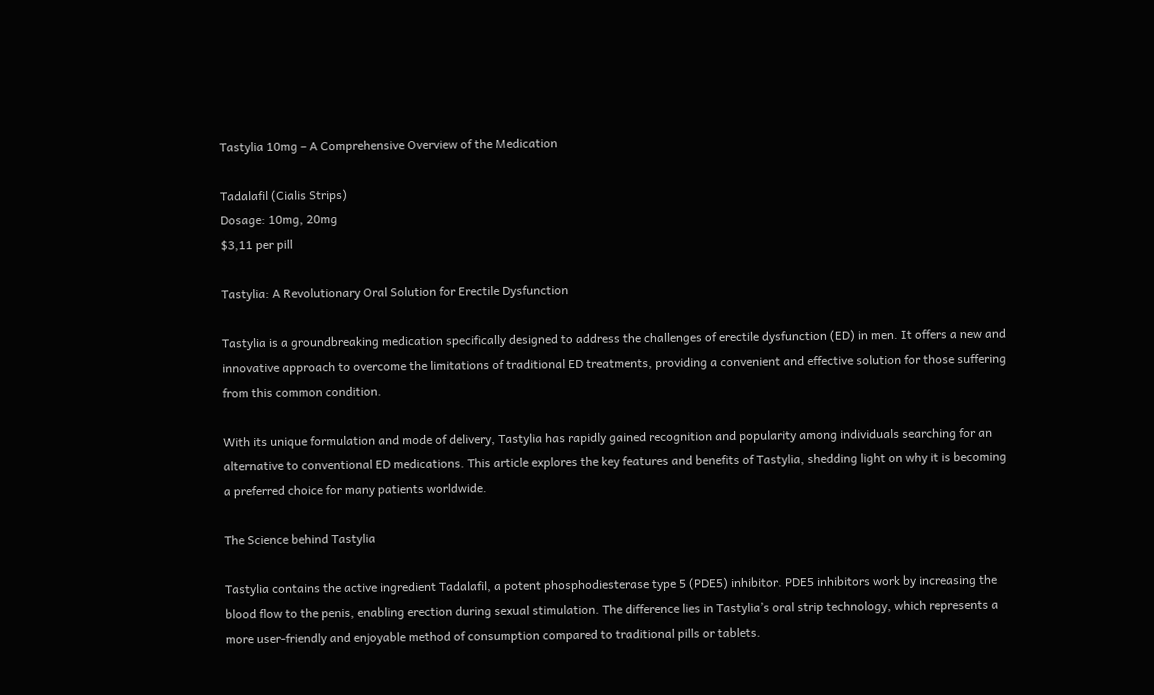Tastylia 10mg – A Comprehensive Overview of the Medication

Tadalafil (Cialis Strips)
Dosage: 10mg, 20mg
$3,11 per pill

Tastylia: A Revolutionary Oral Solution for Erectile Dysfunction

Tastylia is a groundbreaking medication specifically designed to address the challenges of erectile dysfunction (ED) in men. It offers a new and innovative approach to overcome the limitations of traditional ED treatments, providing a convenient and effective solution for those suffering from this common condition.

With its unique formulation and mode of delivery, Tastylia has rapidly gained recognition and popularity among individuals searching for an alternative to conventional ED medications. This article explores the key features and benefits of Tastylia, shedding light on why it is becoming a preferred choice for many patients worldwide.

The Science behind Tastylia

Tastylia contains the active ingredient Tadalafil, a potent phosphodiesterase type 5 (PDE5) inhibitor. PDE5 inhibitors work by increasing the blood flow to the penis, enabling erection during sexual stimulation. The difference lies in Tastylia’s oral strip technology, which represents a more user-friendly and enjoyable method of consumption compared to traditional pills or tablets.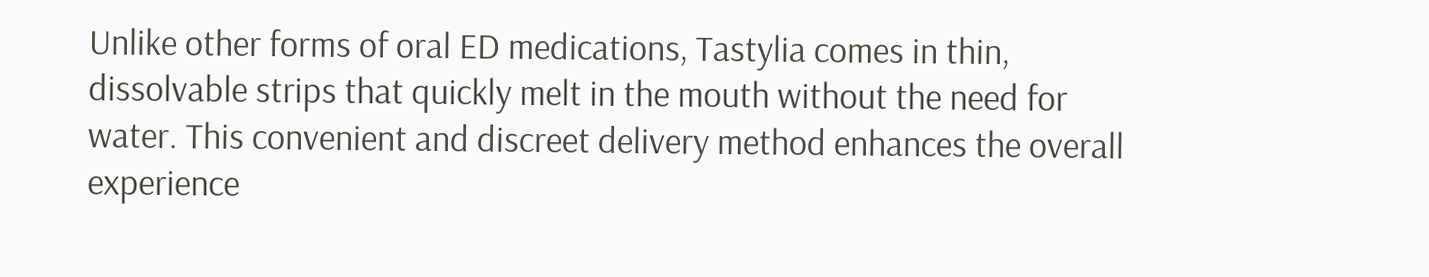Unlike other forms of oral ED medications, Tastylia comes in thin, dissolvable strips that quickly melt in the mouth without the need for water. This convenient and discreet delivery method enhances the overall experience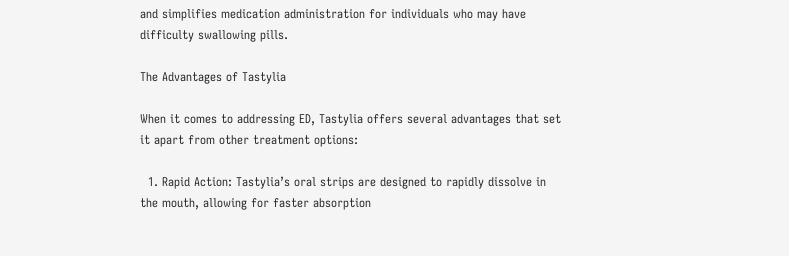and simplifies medication administration for individuals who may have difficulty swallowing pills.

The Advantages of Tastylia

When it comes to addressing ED, Tastylia offers several advantages that set it apart from other treatment options:

  1. Rapid Action: Tastylia’s oral strips are designed to rapidly dissolve in the mouth, allowing for faster absorption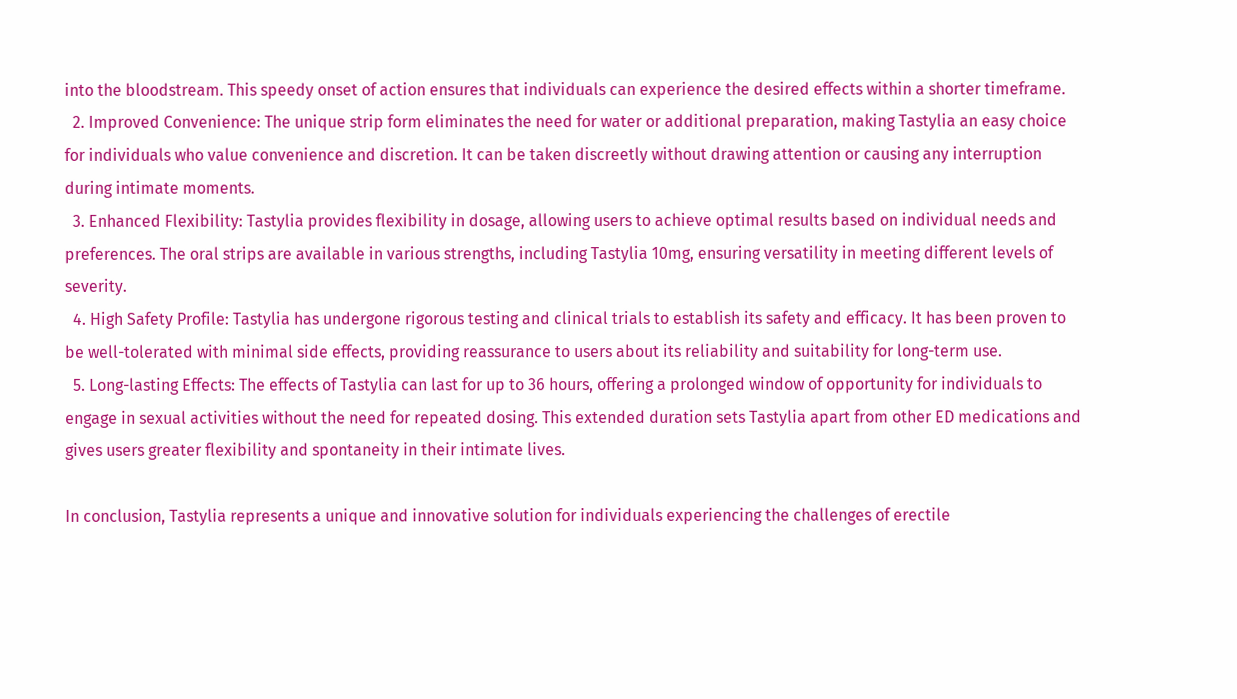into the bloodstream. This speedy onset of action ensures that individuals can experience the desired effects within a shorter timeframe.
  2. Improved Convenience: The unique strip form eliminates the need for water or additional preparation, making Tastylia an easy choice for individuals who value convenience and discretion. It can be taken discreetly without drawing attention or causing any interruption during intimate moments.
  3. Enhanced Flexibility: Tastylia provides flexibility in dosage, allowing users to achieve optimal results based on individual needs and preferences. The oral strips are available in various strengths, including Tastylia 10mg, ensuring versatility in meeting different levels of severity.
  4. High Safety Profile: Tastylia has undergone rigorous testing and clinical trials to establish its safety and efficacy. It has been proven to be well-tolerated with minimal side effects, providing reassurance to users about its reliability and suitability for long-term use.
  5. Long-lasting Effects: The effects of Tastylia can last for up to 36 hours, offering a prolonged window of opportunity for individuals to engage in sexual activities without the need for repeated dosing. This extended duration sets Tastylia apart from other ED medications and gives users greater flexibility and spontaneity in their intimate lives.

In conclusion, Tastylia represents a unique and innovative solution for individuals experiencing the challenges of erectile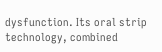dysfunction. Its oral strip technology, combined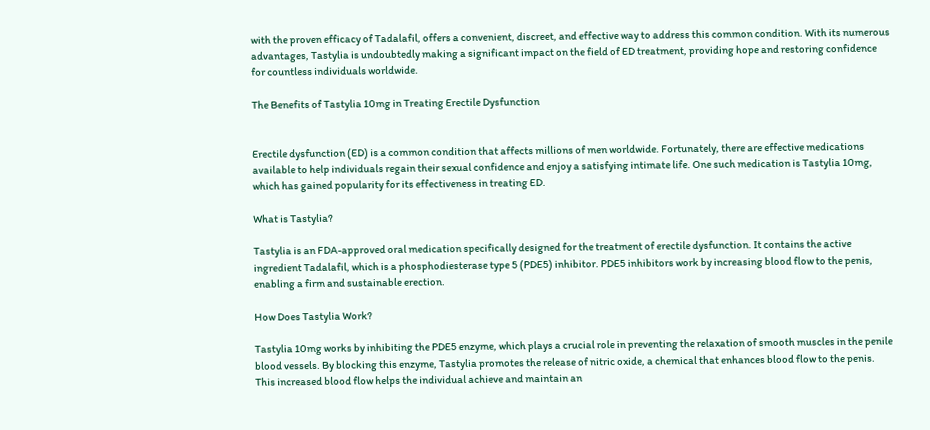with the proven efficacy of Tadalafil, offers a convenient, discreet, and effective way to address this common condition. With its numerous advantages, Tastylia is undoubtedly making a significant impact on the field of ED treatment, providing hope and restoring confidence for countless individuals worldwide.

The Benefits of Tastylia 10mg in Treating Erectile Dysfunction


Erectile dysfunction (ED) is a common condition that affects millions of men worldwide. Fortunately, there are effective medications available to help individuals regain their sexual confidence and enjoy a satisfying intimate life. One such medication is Tastylia 10mg, which has gained popularity for its effectiveness in treating ED.

What is Tastylia?

Tastylia is an FDA-approved oral medication specifically designed for the treatment of erectile dysfunction. It contains the active ingredient Tadalafil, which is a phosphodiesterase type 5 (PDE5) inhibitor. PDE5 inhibitors work by increasing blood flow to the penis, enabling a firm and sustainable erection.

How Does Tastylia Work?

Tastylia 10mg works by inhibiting the PDE5 enzyme, which plays a crucial role in preventing the relaxation of smooth muscles in the penile blood vessels. By blocking this enzyme, Tastylia promotes the release of nitric oxide, a chemical that enhances blood flow to the penis. This increased blood flow helps the individual achieve and maintain an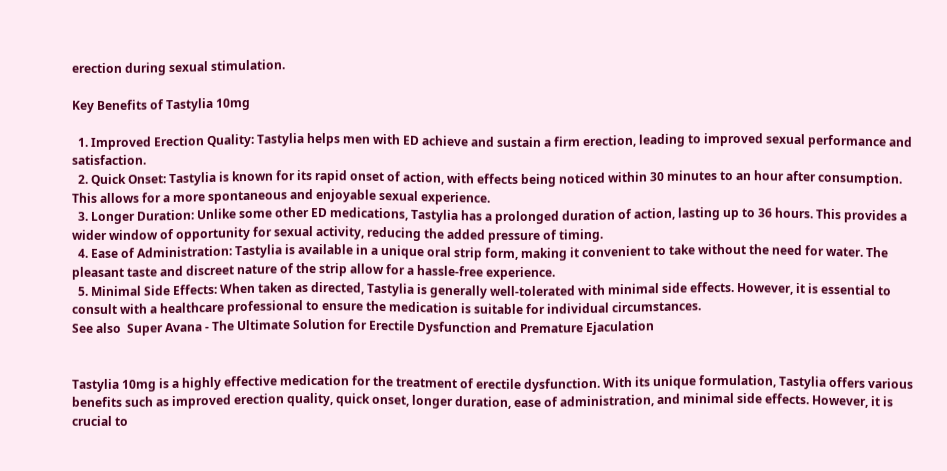erection during sexual stimulation.

Key Benefits of Tastylia 10mg

  1. Improved Erection Quality: Tastylia helps men with ED achieve and sustain a firm erection, leading to improved sexual performance and satisfaction.
  2. Quick Onset: Tastylia is known for its rapid onset of action, with effects being noticed within 30 minutes to an hour after consumption. This allows for a more spontaneous and enjoyable sexual experience.
  3. Longer Duration: Unlike some other ED medications, Tastylia has a prolonged duration of action, lasting up to 36 hours. This provides a wider window of opportunity for sexual activity, reducing the added pressure of timing.
  4. Ease of Administration: Tastylia is available in a unique oral strip form, making it convenient to take without the need for water. The pleasant taste and discreet nature of the strip allow for a hassle-free experience.
  5. Minimal Side Effects: When taken as directed, Tastylia is generally well-tolerated with minimal side effects. However, it is essential to consult with a healthcare professional to ensure the medication is suitable for individual circumstances.
See also  Super Avana - The Ultimate Solution for Erectile Dysfunction and Premature Ejaculation


Tastylia 10mg is a highly effective medication for the treatment of erectile dysfunction. With its unique formulation, Tastylia offers various benefits such as improved erection quality, quick onset, longer duration, ease of administration, and minimal side effects. However, it is crucial to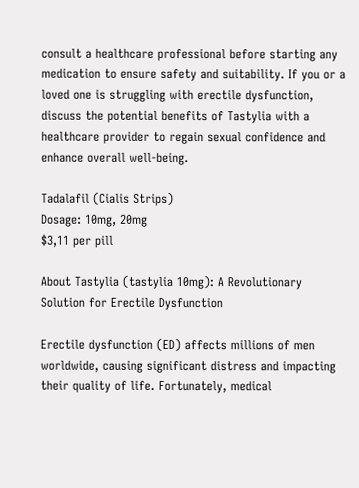consult a healthcare professional before starting any medication to ensure safety and suitability. If you or a loved one is struggling with erectile dysfunction, discuss the potential benefits of Tastylia with a healthcare provider to regain sexual confidence and enhance overall well-being.

Tadalafil (Cialis Strips)
Dosage: 10mg, 20mg
$3,11 per pill

About Tastylia (tastylia 10mg): A Revolutionary Solution for Erectile Dysfunction

Erectile dysfunction (ED) affects millions of men worldwide, causing significant distress and impacting their quality of life. Fortunately, medical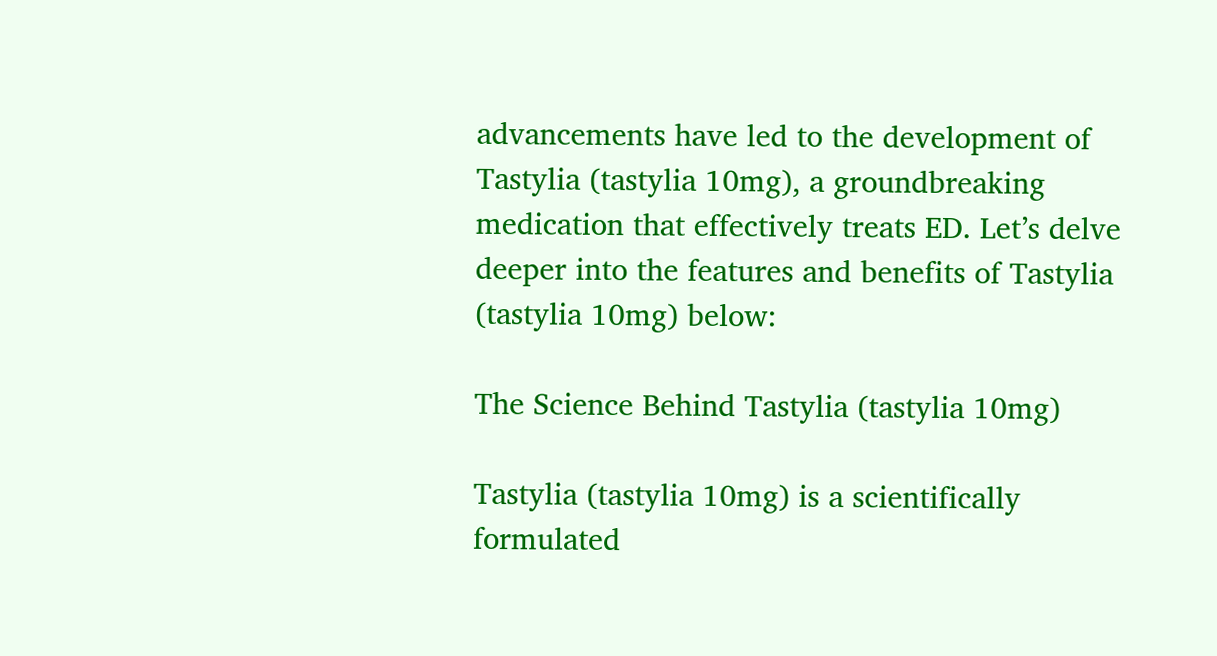advancements have led to the development of Tastylia (tastylia 10mg), a groundbreaking medication that effectively treats ED. Let’s delve deeper into the features and benefits of Tastylia (tastylia 10mg) below:

The Science Behind Tastylia (tastylia 10mg)

Tastylia (tastylia 10mg) is a scientifically formulated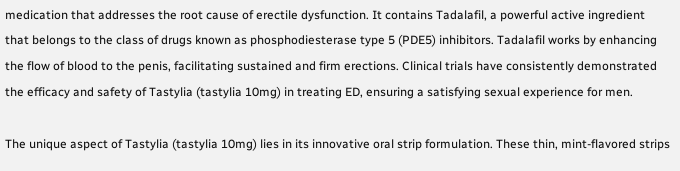medication that addresses the root cause of erectile dysfunction. It contains Tadalafil, a powerful active ingredient that belongs to the class of drugs known as phosphodiesterase type 5 (PDE5) inhibitors. Tadalafil works by enhancing the flow of blood to the penis, facilitating sustained and firm erections. Clinical trials have consistently demonstrated the efficacy and safety of Tastylia (tastylia 10mg) in treating ED, ensuring a satisfying sexual experience for men.

The unique aspect of Tastylia (tastylia 10mg) lies in its innovative oral strip formulation. These thin, mint-flavored strips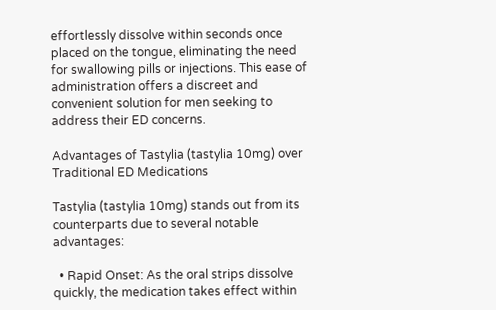effortlessly dissolve within seconds once placed on the tongue, eliminating the need for swallowing pills or injections. This ease of administration offers a discreet and convenient solution for men seeking to address their ED concerns.

Advantages of Tastylia (tastylia 10mg) over Traditional ED Medications

Tastylia (tastylia 10mg) stands out from its counterparts due to several notable advantages:

  • Rapid Onset: As the oral strips dissolve quickly, the medication takes effect within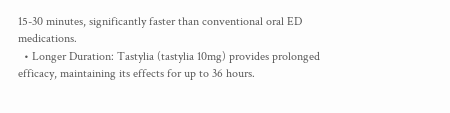15-30 minutes, significantly faster than conventional oral ED medications.
  • Longer Duration: Tastylia (tastylia 10mg) provides prolonged efficacy, maintaining its effects for up to 36 hours.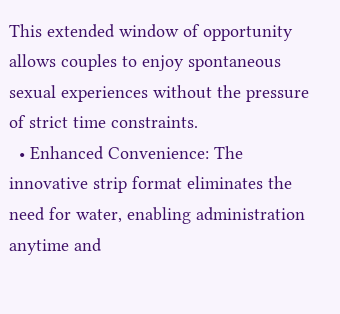This extended window of opportunity allows couples to enjoy spontaneous sexual experiences without the pressure of strict time constraints.
  • Enhanced Convenience: The innovative strip format eliminates the need for water, enabling administration anytime and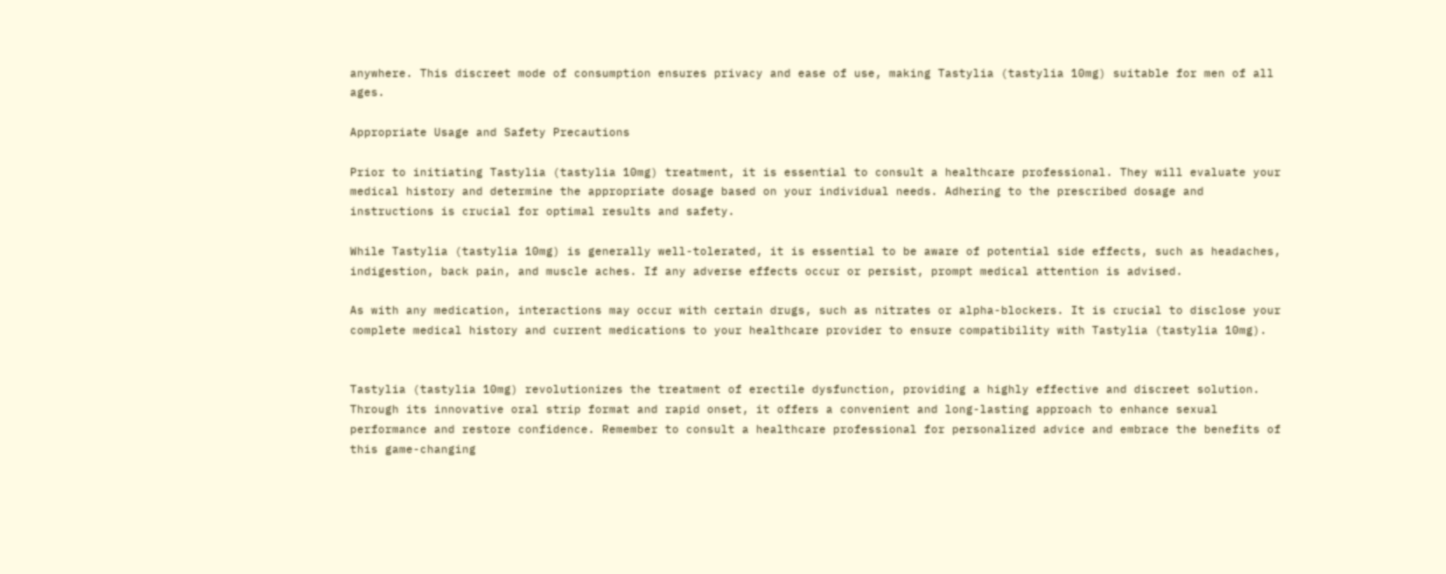anywhere. This discreet mode of consumption ensures privacy and ease of use, making Tastylia (tastylia 10mg) suitable for men of all ages.

Appropriate Usage and Safety Precautions

Prior to initiating Tastylia (tastylia 10mg) treatment, it is essential to consult a healthcare professional. They will evaluate your medical history and determine the appropriate dosage based on your individual needs. Adhering to the prescribed dosage and instructions is crucial for optimal results and safety.

While Tastylia (tastylia 10mg) is generally well-tolerated, it is essential to be aware of potential side effects, such as headaches, indigestion, back pain, and muscle aches. If any adverse effects occur or persist, prompt medical attention is advised.

As with any medication, interactions may occur with certain drugs, such as nitrates or alpha-blockers. It is crucial to disclose your complete medical history and current medications to your healthcare provider to ensure compatibility with Tastylia (tastylia 10mg).


Tastylia (tastylia 10mg) revolutionizes the treatment of erectile dysfunction, providing a highly effective and discreet solution. Through its innovative oral strip format and rapid onset, it offers a convenient and long-lasting approach to enhance sexual performance and restore confidence. Remember to consult a healthcare professional for personalized advice and embrace the benefits of this game-changing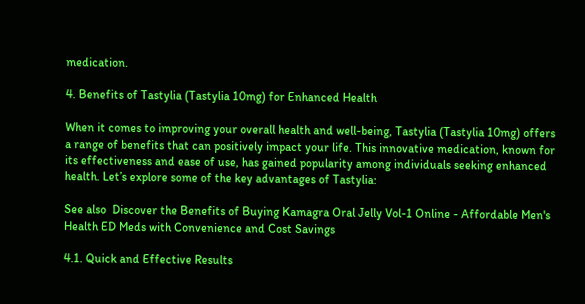medication.

4. Benefits of Tastylia (Tastylia 10mg) for Enhanced Health

When it comes to improving your overall health and well-being, Tastylia (Tastylia 10mg) offers a range of benefits that can positively impact your life. This innovative medication, known for its effectiveness and ease of use, has gained popularity among individuals seeking enhanced health. Let’s explore some of the key advantages of Tastylia:

See also  Discover the Benefits of Buying Kamagra Oral Jelly Vol-1 Online - Affordable Men's Health ED Meds with Convenience and Cost Savings

4.1. Quick and Effective Results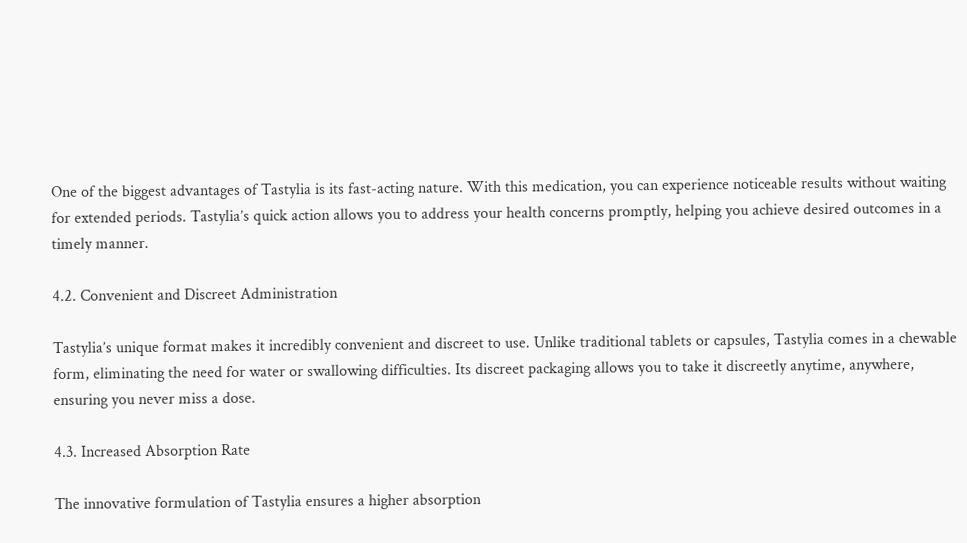One of the biggest advantages of Tastylia is its fast-acting nature. With this medication, you can experience noticeable results without waiting for extended periods. Tastylia’s quick action allows you to address your health concerns promptly, helping you achieve desired outcomes in a timely manner.

4.2. Convenient and Discreet Administration

Tastylia’s unique format makes it incredibly convenient and discreet to use. Unlike traditional tablets or capsules, Tastylia comes in a chewable form, eliminating the need for water or swallowing difficulties. Its discreet packaging allows you to take it discreetly anytime, anywhere, ensuring you never miss a dose.

4.3. Increased Absorption Rate

The innovative formulation of Tastylia ensures a higher absorption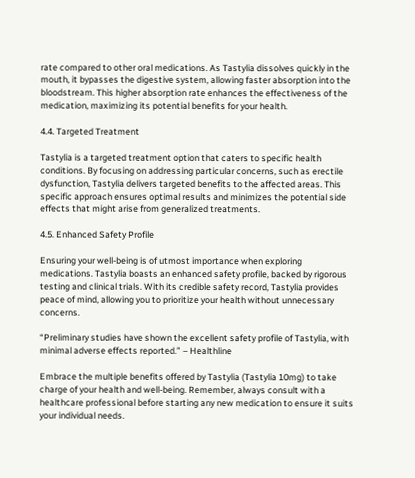rate compared to other oral medications. As Tastylia dissolves quickly in the mouth, it bypasses the digestive system, allowing faster absorption into the bloodstream. This higher absorption rate enhances the effectiveness of the medication, maximizing its potential benefits for your health.

4.4. Targeted Treatment

Tastylia is a targeted treatment option that caters to specific health conditions. By focusing on addressing particular concerns, such as erectile dysfunction, Tastylia delivers targeted benefits to the affected areas. This specific approach ensures optimal results and minimizes the potential side effects that might arise from generalized treatments.

4.5. Enhanced Safety Profile

Ensuring your well-being is of utmost importance when exploring medications. Tastylia boasts an enhanced safety profile, backed by rigorous testing and clinical trials. With its credible safety record, Tastylia provides peace of mind, allowing you to prioritize your health without unnecessary concerns.

“Preliminary studies have shown the excellent safety profile of Tastylia, with minimal adverse effects reported.” – Healthline

Embrace the multiple benefits offered by Tastylia (Tastylia 10mg) to take charge of your health and well-being. Remember, always consult with a healthcare professional before starting any new medication to ensure it suits your individual needs.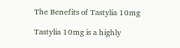The Benefits of Tastylia 10mg

Tastylia 10mg is a highly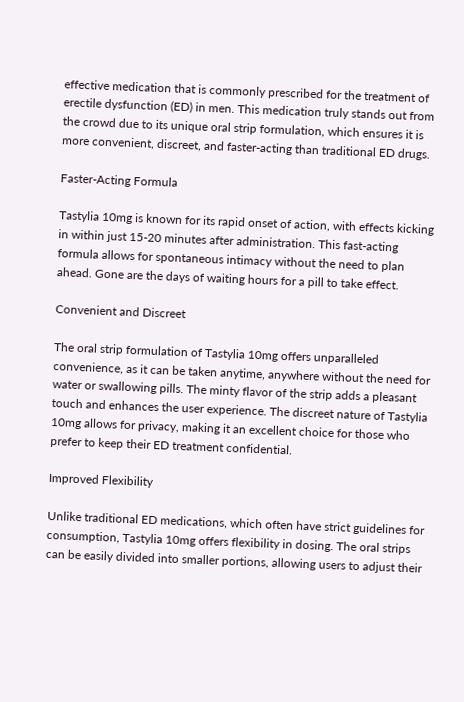effective medication that is commonly prescribed for the treatment of erectile dysfunction (ED) in men. This medication truly stands out from the crowd due to its unique oral strip formulation, which ensures it is more convenient, discreet, and faster-acting than traditional ED drugs.

Faster-Acting Formula

Tastylia 10mg is known for its rapid onset of action, with effects kicking in within just 15-20 minutes after administration. This fast-acting formula allows for spontaneous intimacy without the need to plan ahead. Gone are the days of waiting hours for a pill to take effect.

Convenient and Discreet

The oral strip formulation of Tastylia 10mg offers unparalleled convenience, as it can be taken anytime, anywhere without the need for water or swallowing pills. The minty flavor of the strip adds a pleasant touch and enhances the user experience. The discreet nature of Tastylia 10mg allows for privacy, making it an excellent choice for those who prefer to keep their ED treatment confidential.

Improved Flexibility

Unlike traditional ED medications, which often have strict guidelines for consumption, Tastylia 10mg offers flexibility in dosing. The oral strips can be easily divided into smaller portions, allowing users to adjust their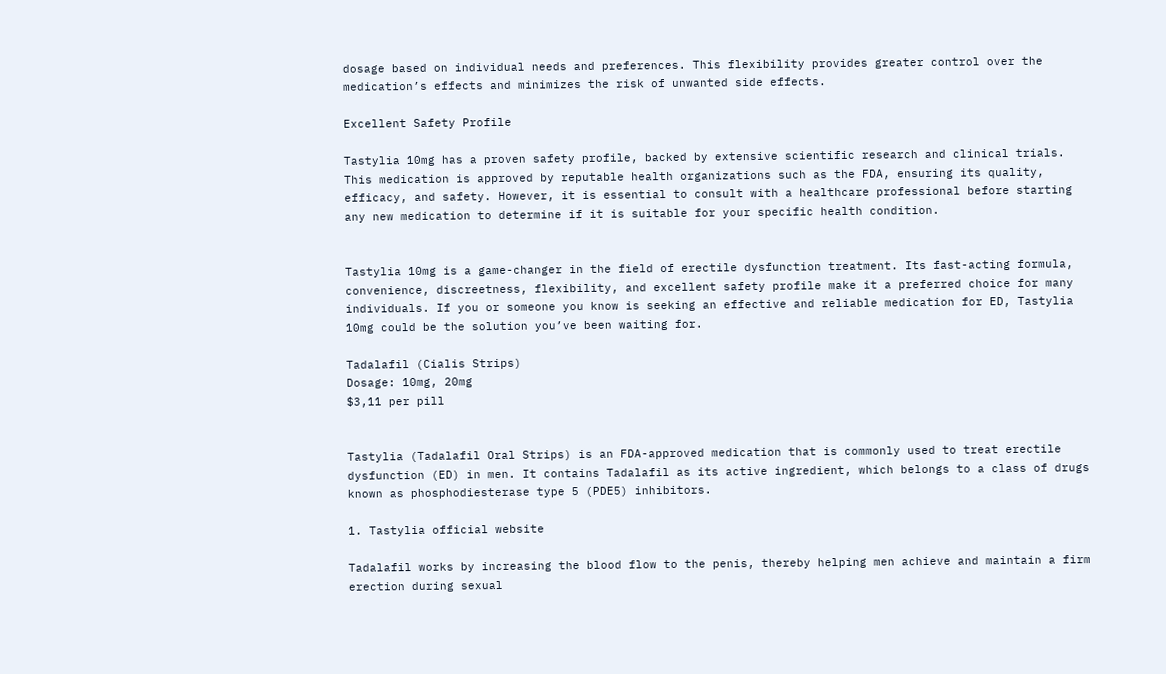dosage based on individual needs and preferences. This flexibility provides greater control over the medication’s effects and minimizes the risk of unwanted side effects.

Excellent Safety Profile

Tastylia 10mg has a proven safety profile, backed by extensive scientific research and clinical trials. This medication is approved by reputable health organizations such as the FDA, ensuring its quality, efficacy, and safety. However, it is essential to consult with a healthcare professional before starting any new medication to determine if it is suitable for your specific health condition.


Tastylia 10mg is a game-changer in the field of erectile dysfunction treatment. Its fast-acting formula, convenience, discreetness, flexibility, and excellent safety profile make it a preferred choice for many individuals. If you or someone you know is seeking an effective and reliable medication for ED, Tastylia 10mg could be the solution you’ve been waiting for.

Tadalafil (Cialis Strips)
Dosage: 10mg, 20mg
$3,11 per pill


Tastylia (Tadalafil Oral Strips) is an FDA-approved medication that is commonly used to treat erectile dysfunction (ED) in men. It contains Tadalafil as its active ingredient, which belongs to a class of drugs known as phosphodiesterase type 5 (PDE5) inhibitors.

1. Tastylia official website

Tadalafil works by increasing the blood flow to the penis, thereby helping men achieve and maintain a firm erection during sexual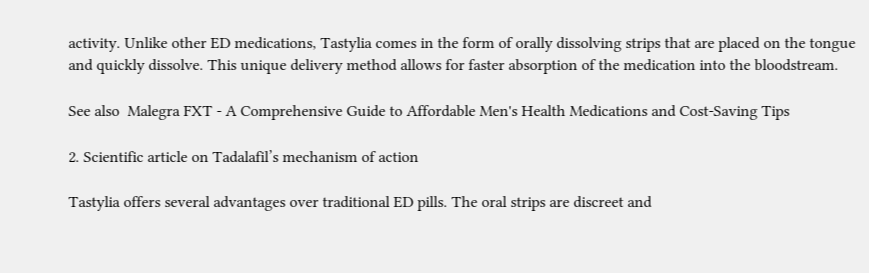activity. Unlike other ED medications, Tastylia comes in the form of orally dissolving strips that are placed on the tongue and quickly dissolve. This unique delivery method allows for faster absorption of the medication into the bloodstream.

See also  Malegra FXT - A Comprehensive Guide to Affordable Men's Health Medications and Cost-Saving Tips

2. Scientific article on Tadalafil’s mechanism of action

Tastylia offers several advantages over traditional ED pills. The oral strips are discreet and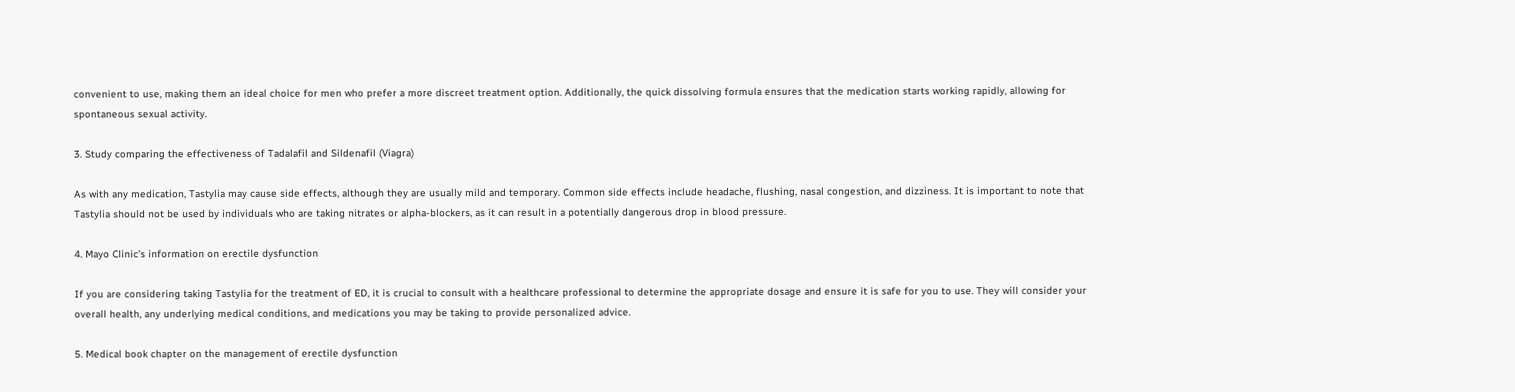convenient to use, making them an ideal choice for men who prefer a more discreet treatment option. Additionally, the quick dissolving formula ensures that the medication starts working rapidly, allowing for spontaneous sexual activity.

3. Study comparing the effectiveness of Tadalafil and Sildenafil (Viagra)

As with any medication, Tastylia may cause side effects, although they are usually mild and temporary. Common side effects include headache, flushing, nasal congestion, and dizziness. It is important to note that Tastylia should not be used by individuals who are taking nitrates or alpha-blockers, as it can result in a potentially dangerous drop in blood pressure.

4. Mayo Clinic’s information on erectile dysfunction

If you are considering taking Tastylia for the treatment of ED, it is crucial to consult with a healthcare professional to determine the appropriate dosage and ensure it is safe for you to use. They will consider your overall health, any underlying medical conditions, and medications you may be taking to provide personalized advice.

5. Medical book chapter on the management of erectile dysfunction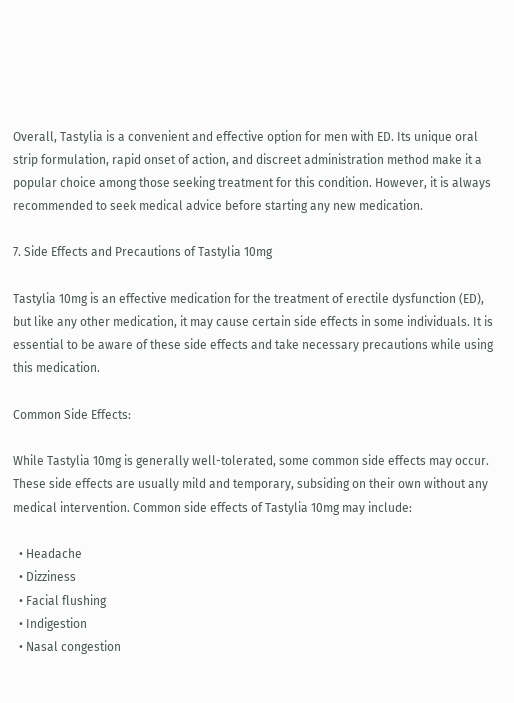Overall, Tastylia is a convenient and effective option for men with ED. Its unique oral strip formulation, rapid onset of action, and discreet administration method make it a popular choice among those seeking treatment for this condition. However, it is always recommended to seek medical advice before starting any new medication.

7. Side Effects and Precautions of Tastylia 10mg

Tastylia 10mg is an effective medication for the treatment of erectile dysfunction (ED), but like any other medication, it may cause certain side effects in some individuals. It is essential to be aware of these side effects and take necessary precautions while using this medication.

Common Side Effects:

While Tastylia 10mg is generally well-tolerated, some common side effects may occur. These side effects are usually mild and temporary, subsiding on their own without any medical intervention. Common side effects of Tastylia 10mg may include:

  • Headache
  • Dizziness
  • Facial flushing
  • Indigestion
  • Nasal congestion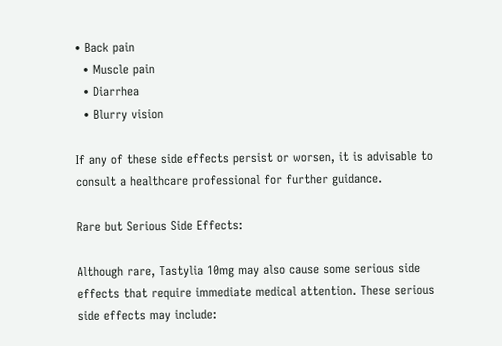• Back pain
  • Muscle pain
  • Diarrhea
  • Blurry vision

If any of these side effects persist or worsen, it is advisable to consult a healthcare professional for further guidance.

Rare but Serious Side Effects:

Although rare, Tastylia 10mg may also cause some serious side effects that require immediate medical attention. These serious side effects may include: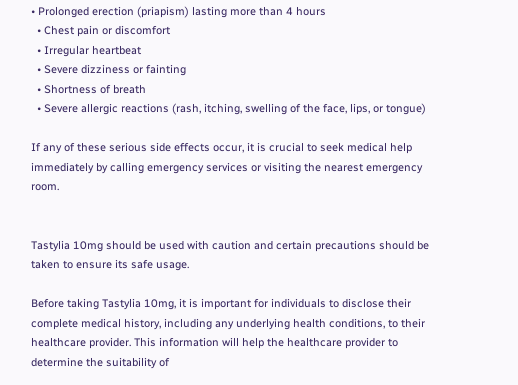• Prolonged erection (priapism) lasting more than 4 hours
  • Chest pain or discomfort
  • Irregular heartbeat
  • Severe dizziness or fainting
  • Shortness of breath
  • Severe allergic reactions (rash, itching, swelling of the face, lips, or tongue)

If any of these serious side effects occur, it is crucial to seek medical help immediately by calling emergency services or visiting the nearest emergency room.


Tastylia 10mg should be used with caution and certain precautions should be taken to ensure its safe usage.

Before taking Tastylia 10mg, it is important for individuals to disclose their complete medical history, including any underlying health conditions, to their healthcare provider. This information will help the healthcare provider to determine the suitability of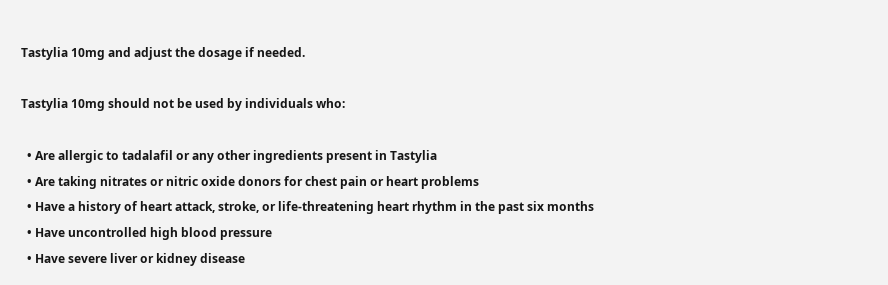Tastylia 10mg and adjust the dosage if needed.

Tastylia 10mg should not be used by individuals who:

  • Are allergic to tadalafil or any other ingredients present in Tastylia
  • Are taking nitrates or nitric oxide donors for chest pain or heart problems
  • Have a history of heart attack, stroke, or life-threatening heart rhythm in the past six months
  • Have uncontrolled high blood pressure
  • Have severe liver or kidney disease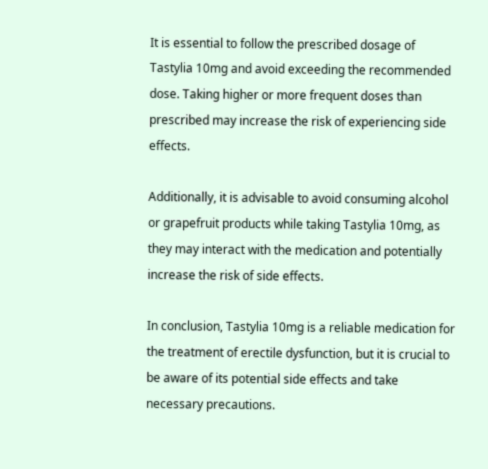It is essential to follow the prescribed dosage of Tastylia 10mg and avoid exceeding the recommended dose. Taking higher or more frequent doses than prescribed may increase the risk of experiencing side effects.

Additionally, it is advisable to avoid consuming alcohol or grapefruit products while taking Tastylia 10mg, as they may interact with the medication and potentially increase the risk of side effects.

In conclusion, Tastylia 10mg is a reliable medication for the treatment of erectile dysfunction, but it is crucial to be aware of its potential side effects and take necessary precautions.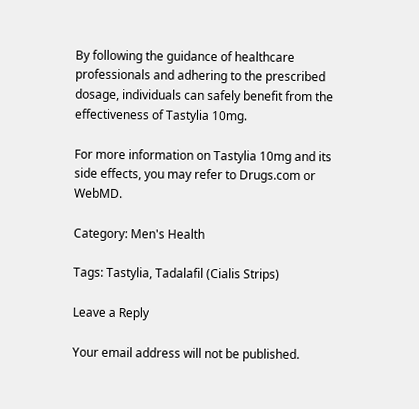By following the guidance of healthcare professionals and adhering to the prescribed dosage, individuals can safely benefit from the effectiveness of Tastylia 10mg.

For more information on Tastylia 10mg and its side effects, you may refer to Drugs.com or WebMD.

Category: Men's Health

Tags: Tastylia, Tadalafil (Cialis Strips)

Leave a Reply

Your email address will not be published.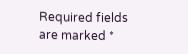Required fields are marked *